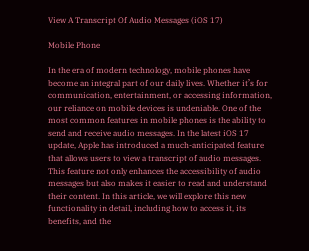View A Transcript Of Audio Messages (iOS 17)

Mobile Phone

In the era of modern technology, mobile phones have become an integral part of our daily lives. Whether it’s for communication, entertainment, or accessing information, our reliance on mobile devices is undeniable. One of the most common features in mobile phones is the ability to send and receive audio messages. In the latest iOS 17 update, Apple has introduced a much-anticipated feature that allows users to view a transcript of audio messages. This feature not only enhances the accessibility of audio messages but also makes it easier to read and understand their content. In this article, we will explore this new functionality in detail, including how to access it, its benefits, and the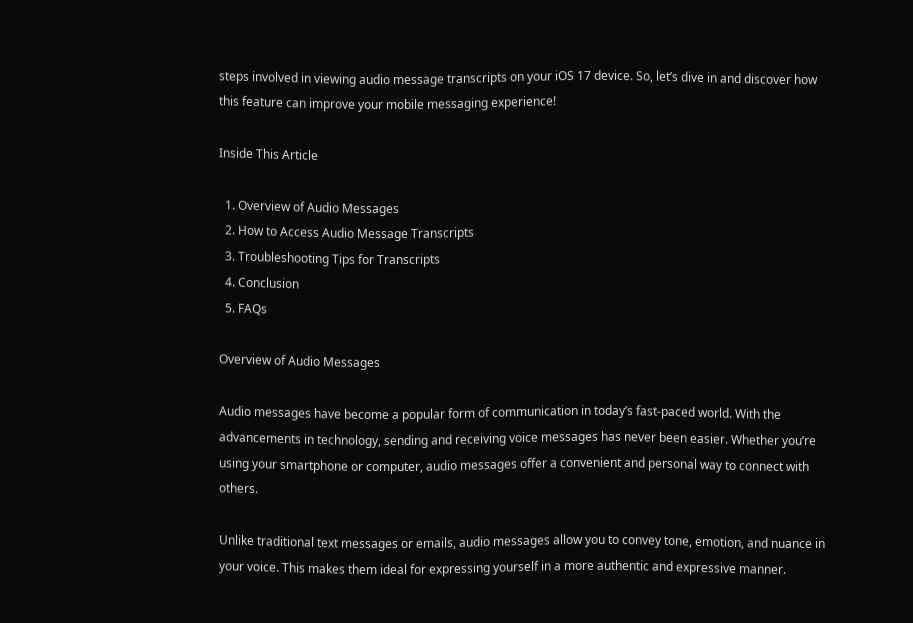steps involved in viewing audio message transcripts on your iOS 17 device. So, let’s dive in and discover how this feature can improve your mobile messaging experience!

Inside This Article

  1. Overview of Audio Messages
  2. How to Access Audio Message Transcripts
  3. Troubleshooting Tips for Transcripts
  4. Conclusion
  5. FAQs

Overview of Audio Messages

Audio messages have become a popular form of communication in today’s fast-paced world. With the advancements in technology, sending and receiving voice messages has never been easier. Whether you’re using your smartphone or computer, audio messages offer a convenient and personal way to connect with others.

Unlike traditional text messages or emails, audio messages allow you to convey tone, emotion, and nuance in your voice. This makes them ideal for expressing yourself in a more authentic and expressive manner.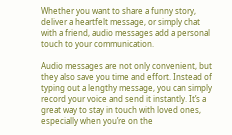Whether you want to share a funny story, deliver a heartfelt message, or simply chat with a friend, audio messages add a personal touch to your communication.

Audio messages are not only convenient, but they also save you time and effort. Instead of typing out a lengthy message, you can simply record your voice and send it instantly. It’s a great way to stay in touch with loved ones, especially when you’re on the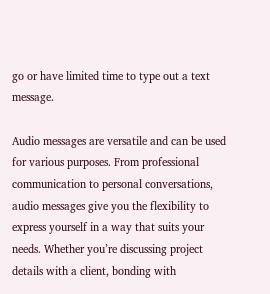go or have limited time to type out a text message.

Audio messages are versatile and can be used for various purposes. From professional communication to personal conversations, audio messages give you the flexibility to express yourself in a way that suits your needs. Whether you’re discussing project details with a client, bonding with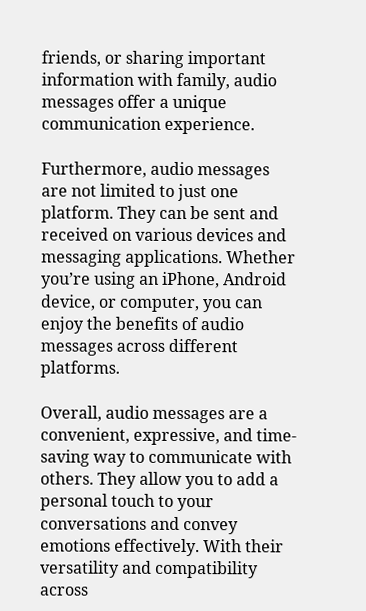friends, or sharing important information with family, audio messages offer a unique communication experience.

Furthermore, audio messages are not limited to just one platform. They can be sent and received on various devices and messaging applications. Whether you’re using an iPhone, Android device, or computer, you can enjoy the benefits of audio messages across different platforms.

Overall, audio messages are a convenient, expressive, and time-saving way to communicate with others. They allow you to add a personal touch to your conversations and convey emotions effectively. With their versatility and compatibility across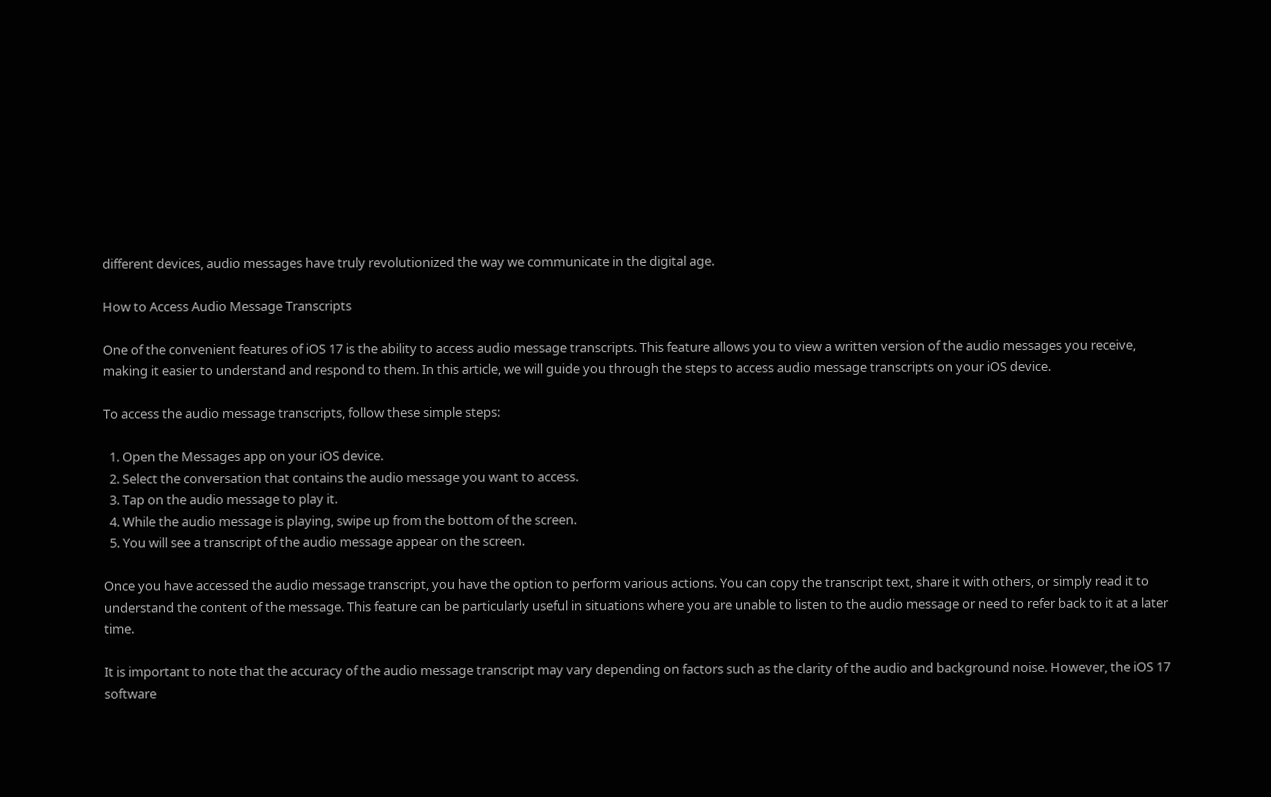different devices, audio messages have truly revolutionized the way we communicate in the digital age.

How to Access Audio Message Transcripts

One of the convenient features of iOS 17 is the ability to access audio message transcripts. This feature allows you to view a written version of the audio messages you receive, making it easier to understand and respond to them. In this article, we will guide you through the steps to access audio message transcripts on your iOS device.

To access the audio message transcripts, follow these simple steps:

  1. Open the Messages app on your iOS device.
  2. Select the conversation that contains the audio message you want to access.
  3. Tap on the audio message to play it.
  4. While the audio message is playing, swipe up from the bottom of the screen.
  5. You will see a transcript of the audio message appear on the screen.

Once you have accessed the audio message transcript, you have the option to perform various actions. You can copy the transcript text, share it with others, or simply read it to understand the content of the message. This feature can be particularly useful in situations where you are unable to listen to the audio message or need to refer back to it at a later time.

It is important to note that the accuracy of the audio message transcript may vary depending on factors such as the clarity of the audio and background noise. However, the iOS 17 software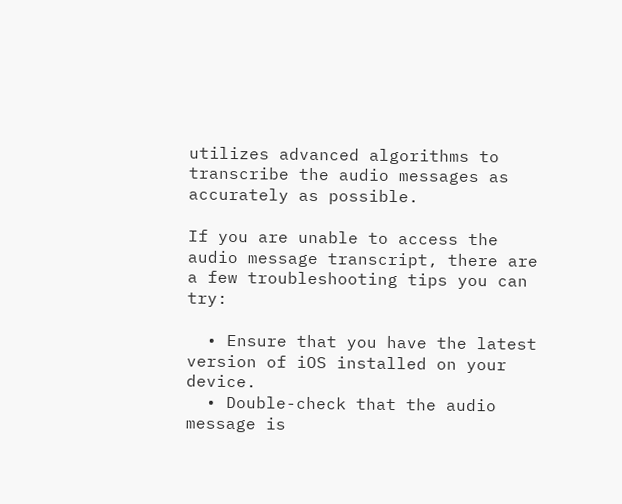utilizes advanced algorithms to transcribe the audio messages as accurately as possible.

If you are unable to access the audio message transcript, there are a few troubleshooting tips you can try:

  • Ensure that you have the latest version of iOS installed on your device.
  • Double-check that the audio message is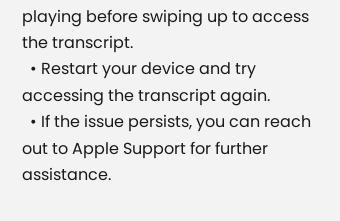playing before swiping up to access the transcript.
  • Restart your device and try accessing the transcript again.
  • If the issue persists, you can reach out to Apple Support for further assistance.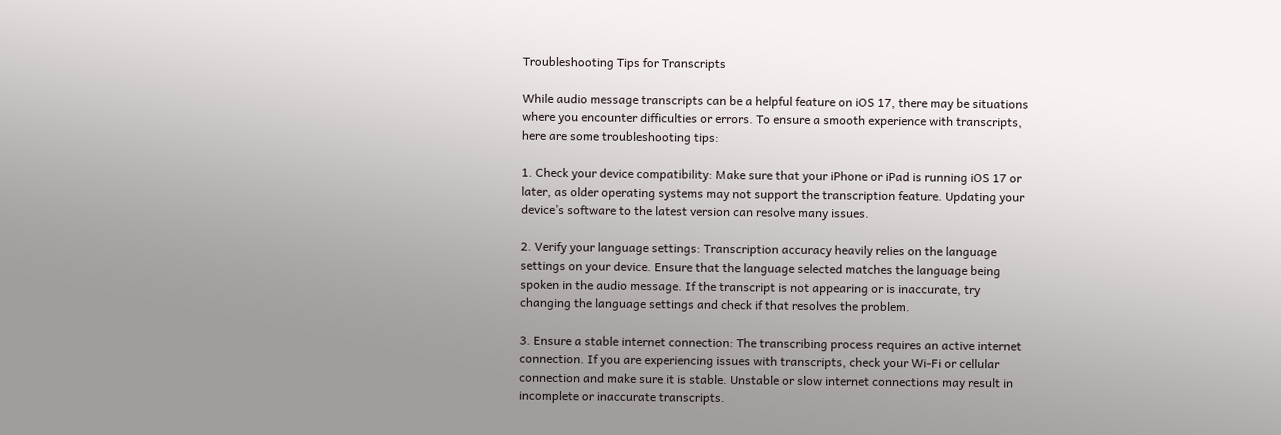Troubleshooting Tips for Transcripts

While audio message transcripts can be a helpful feature on iOS 17, there may be situations where you encounter difficulties or errors. To ensure a smooth experience with transcripts, here are some troubleshooting tips:

1. Check your device compatibility: Make sure that your iPhone or iPad is running iOS 17 or later, as older operating systems may not support the transcription feature. Updating your device’s software to the latest version can resolve many issues.

2. Verify your language settings: Transcription accuracy heavily relies on the language settings on your device. Ensure that the language selected matches the language being spoken in the audio message. If the transcript is not appearing or is inaccurate, try changing the language settings and check if that resolves the problem.

3. Ensure a stable internet connection: The transcribing process requires an active internet connection. If you are experiencing issues with transcripts, check your Wi-Fi or cellular connection and make sure it is stable. Unstable or slow internet connections may result in incomplete or inaccurate transcripts.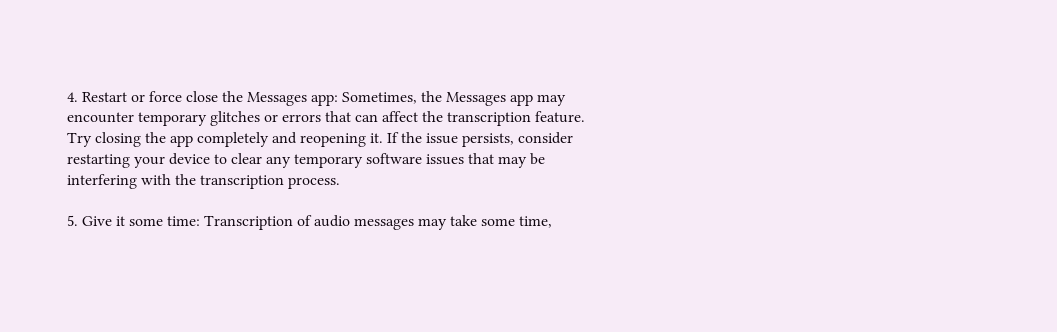4. Restart or force close the Messages app: Sometimes, the Messages app may encounter temporary glitches or errors that can affect the transcription feature. Try closing the app completely and reopening it. If the issue persists, consider restarting your device to clear any temporary software issues that may be interfering with the transcription process.

5. Give it some time: Transcription of audio messages may take some time,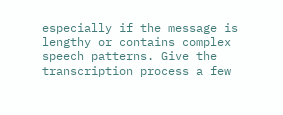especially if the message is lengthy or contains complex speech patterns. Give the transcription process a few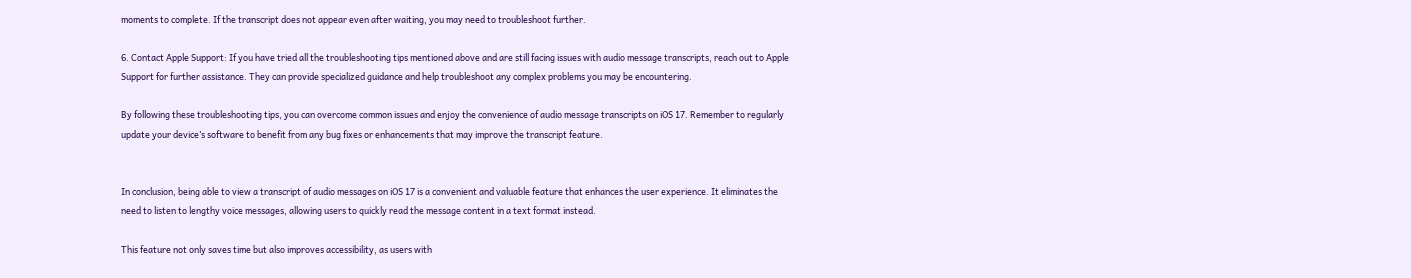moments to complete. If the transcript does not appear even after waiting, you may need to troubleshoot further.

6. Contact Apple Support: If you have tried all the troubleshooting tips mentioned above and are still facing issues with audio message transcripts, reach out to Apple Support for further assistance. They can provide specialized guidance and help troubleshoot any complex problems you may be encountering.

By following these troubleshooting tips, you can overcome common issues and enjoy the convenience of audio message transcripts on iOS 17. Remember to regularly update your device’s software to benefit from any bug fixes or enhancements that may improve the transcript feature.


In conclusion, being able to view a transcript of audio messages on iOS 17 is a convenient and valuable feature that enhances the user experience. It eliminates the need to listen to lengthy voice messages, allowing users to quickly read the message content in a text format instead.

This feature not only saves time but also improves accessibility, as users with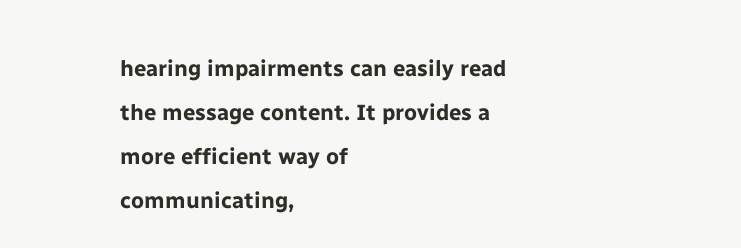hearing impairments can easily read the message content. It provides a more efficient way of communicating,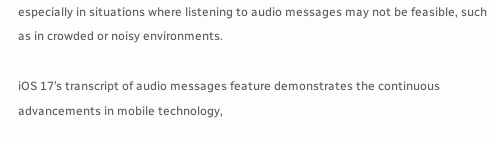especially in situations where listening to audio messages may not be feasible, such as in crowded or noisy environments.

iOS 17’s transcript of audio messages feature demonstrates the continuous advancements in mobile technology,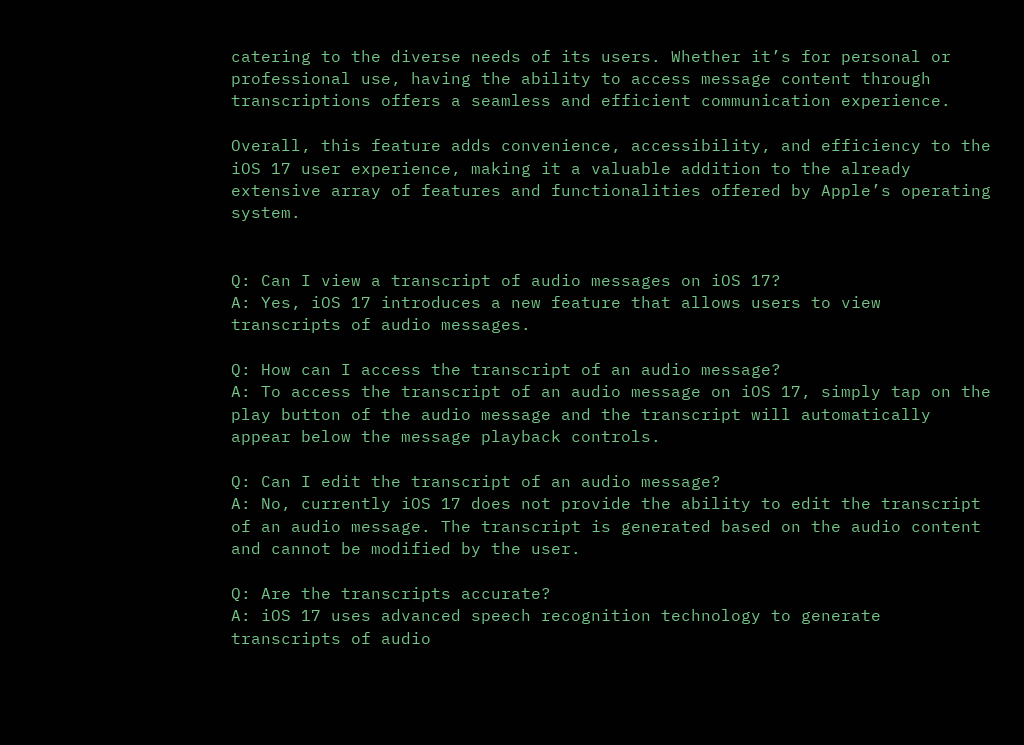catering to the diverse needs of its users. Whether it’s for personal or professional use, having the ability to access message content through transcriptions offers a seamless and efficient communication experience.

Overall, this feature adds convenience, accessibility, and efficiency to the iOS 17 user experience, making it a valuable addition to the already extensive array of features and functionalities offered by Apple’s operating system.


Q: Can I view a transcript of audio messages on iOS 17?
A: Yes, iOS 17 introduces a new feature that allows users to view transcripts of audio messages.

Q: How can I access the transcript of an audio message?
A: To access the transcript of an audio message on iOS 17, simply tap on the play button of the audio message and the transcript will automatically appear below the message playback controls.

Q: Can I edit the transcript of an audio message?
A: No, currently iOS 17 does not provide the ability to edit the transcript of an audio message. The transcript is generated based on the audio content and cannot be modified by the user.

Q: Are the transcripts accurate?
A: iOS 17 uses advanced speech recognition technology to generate transcripts of audio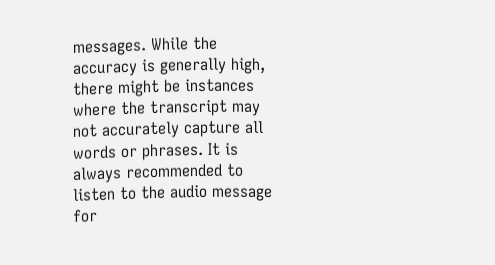messages. While the accuracy is generally high, there might be instances where the transcript may not accurately capture all words or phrases. It is always recommended to listen to the audio message for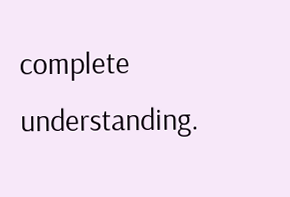complete understanding.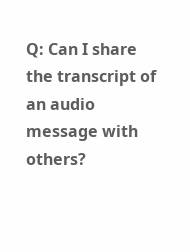Q: Can I share the transcript of an audio message with others?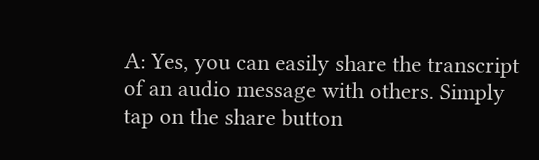A: Yes, you can easily share the transcript of an audio message with others. Simply tap on the share button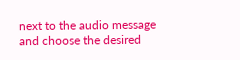next to the audio message and choose the desired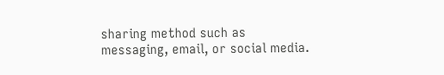sharing method such as messaging, email, or social media.